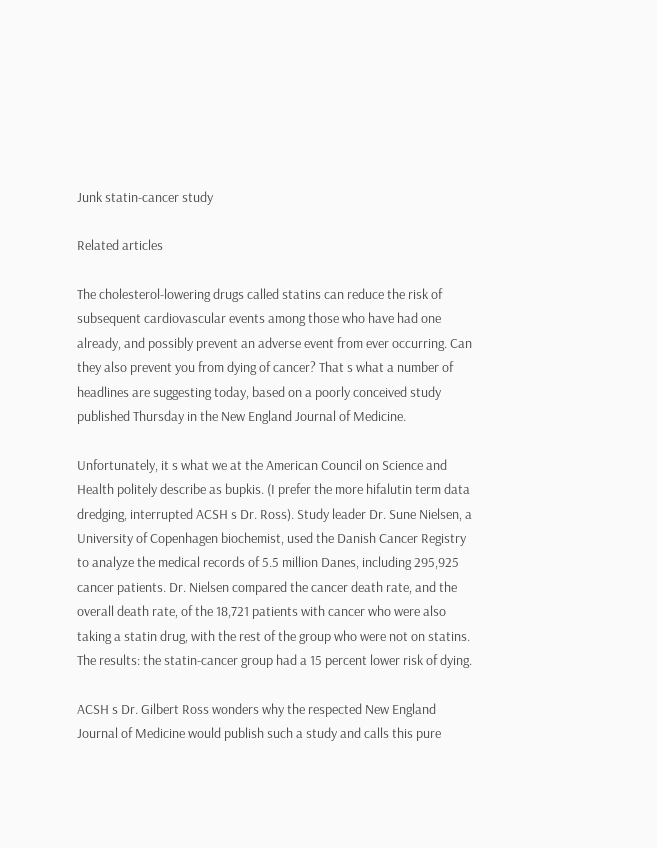Junk statin-cancer study

Related articles

The cholesterol-lowering drugs called statins can reduce the risk of subsequent cardiovascular events among those who have had one already, and possibly prevent an adverse event from ever occurring. Can they also prevent you from dying of cancer? That s what a number of headlines are suggesting today, based on a poorly conceived study published Thursday in the New England Journal of Medicine.

Unfortunately, it s what we at the American Council on Science and Health politely describe as bupkis. (I prefer the more hifalutin term data dredging, interrupted ACSH s Dr. Ross). Study leader Dr. Sune Nielsen, a University of Copenhagen biochemist, used the Danish Cancer Registry to analyze the medical records of 5.5 million Danes, including 295,925 cancer patients. Dr. Nielsen compared the cancer death rate, and the overall death rate, of the 18,721 patients with cancer who were also taking a statin drug, with the rest of the group who were not on statins. The results: the statin-cancer group had a 15 percent lower risk of dying.

ACSH s Dr. Gilbert Ross wonders why the respected New England Journal of Medicine would publish such a study and calls this pure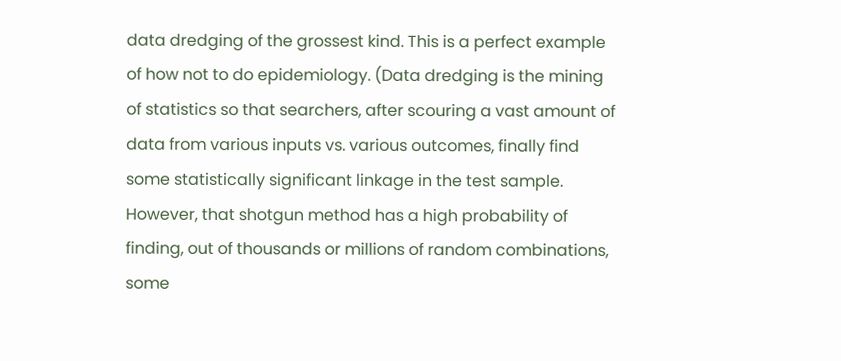data dredging of the grossest kind. This is a perfect example of how not to do epidemiology. (Data dredging is the mining of statistics so that searchers, after scouring a vast amount of data from various inputs vs. various outcomes, finally find some statistically significant linkage in the test sample. However, that shotgun method has a high probability of finding, out of thousands or millions of random combinations, some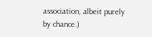association, albeit purely by chance.)